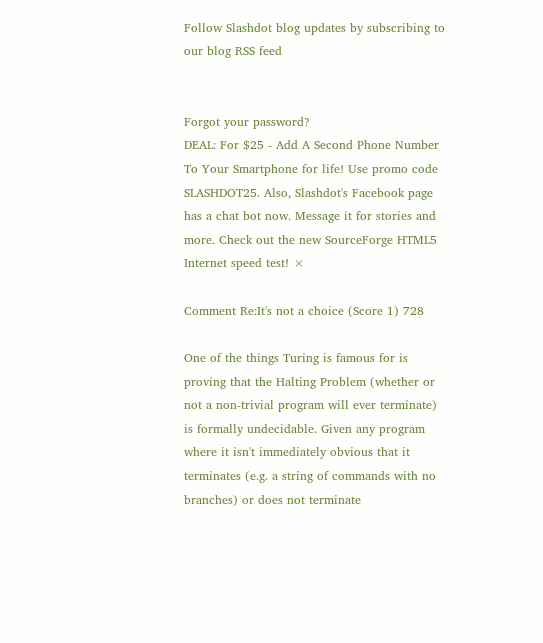Follow Slashdot blog updates by subscribing to our blog RSS feed


Forgot your password?
DEAL: For $25 - Add A Second Phone Number To Your Smartphone for life! Use promo code SLASHDOT25. Also, Slashdot's Facebook page has a chat bot now. Message it for stories and more. Check out the new SourceForge HTML5 Internet speed test! ×

Comment Re:It's not a choice (Score 1) 728

One of the things Turing is famous for is proving that the Halting Problem (whether or not a non-trivial program will ever terminate) is formally undecidable. Given any program where it isn't immediately obvious that it terminates (e.g. a string of commands with no branches) or does not terminate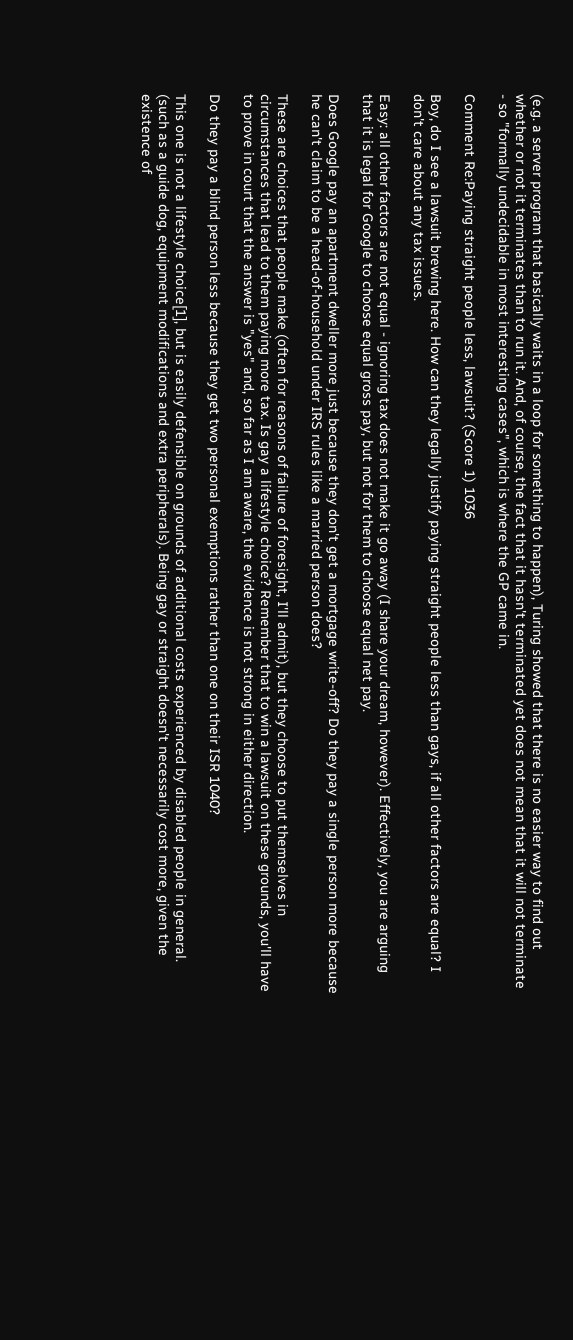(e.g. a server program that basically waits in a loop for something to happen), Turing showed that there is no easier way to find out whether or not it terminates than to run it. And, of course, the fact that it hasn't terminated yet does not mean that it will not terminate - so "formally undecidable in most interesting cases", which is where the GP came in.

Comment Re:Paying straight people less, lawsuit? (Score 1) 1036

Boy, do I see a lawsuit brewing here. How can they legally justify paying straight people less than gays, if all other factors are equal? I don't care about any tax issues.

Easy: all other factors are not equal - ignoring tax does not make it go away (I share your dream, however). Effectively, you are arguing that it is legal for Google to choose equal gross pay, but not for them to choose equal net pay.

Does Google pay an apartment dweller more just because they don't get a mortgage write-off? Do they pay a single person more because he can't claim to be a head-of-household under IRS rules like a married person does?

These are choices that people make (often for reasons of failure of foresight, I'll admit), but they choose to put themselves in circumstances that lead to them paying more tax. Is gay a lifestyle choice? Remember that to win a lawsuit on these grounds, you'll have to prove in court that the answer is "yes" and, so far as I am aware, the evidence is not strong in either direction.

Do they pay a blind person less because they get two personal exemptions rather than one on their ISR 1040?

This one is not a lifestyle choice[1], but is easily defensible on grounds of additional costs experienced by disabled people in general. (such as a guide dog, equipment modifications and extra peripherals). Being gay or straight doesn't necessarily cost more, given the existence of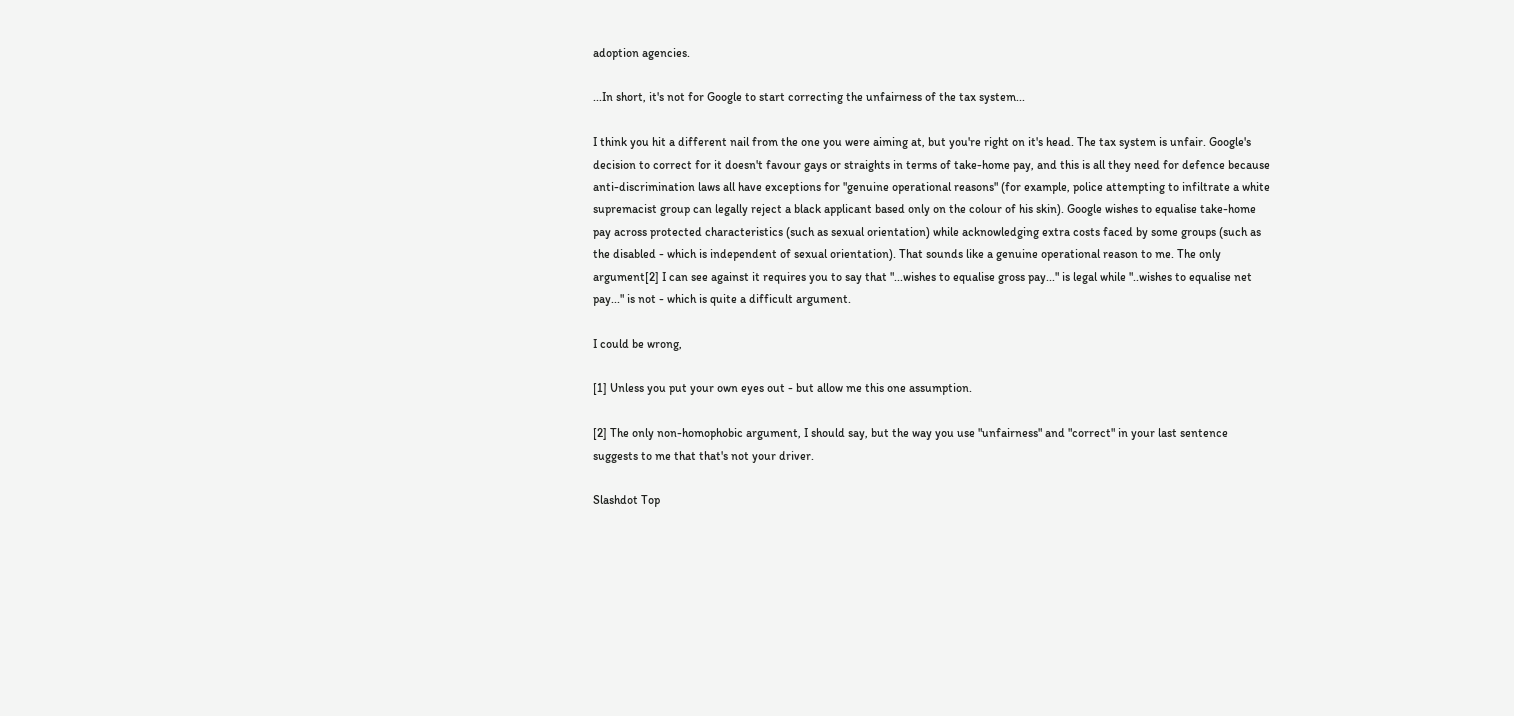adoption agencies.

...In short, it's not for Google to start correcting the unfairness of the tax system...

I think you hit a different nail from the one you were aiming at, but you're right on it's head. The tax system is unfair. Google's decision to correct for it doesn't favour gays or straights in terms of take-home pay, and this is all they need for defence because anti-discrimination laws all have exceptions for "genuine operational reasons" (for example, police attempting to infiltrate a white supremacist group can legally reject a black applicant based only on the colour of his skin). Google wishes to equalise take-home pay across protected characteristics (such as sexual orientation) while acknowledging extra costs faced by some groups (such as the disabled - which is independent of sexual orientation). That sounds like a genuine operational reason to me. The only argument[2] I can see against it requires you to say that "...wishes to equalise gross pay..." is legal while "..wishes to equalise net pay..." is not - which is quite a difficult argument.

I could be wrong,

[1] Unless you put your own eyes out - but allow me this one assumption.

[2] The only non-homophobic argument, I should say, but the way you use "unfairness" and "correct" in your last sentence suggests to me that that's not your driver.

Slashdot Top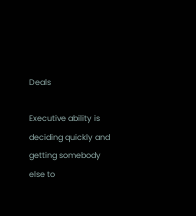Deals

Executive ability is deciding quickly and getting somebody else to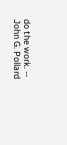do the work. -- John G. Pollard